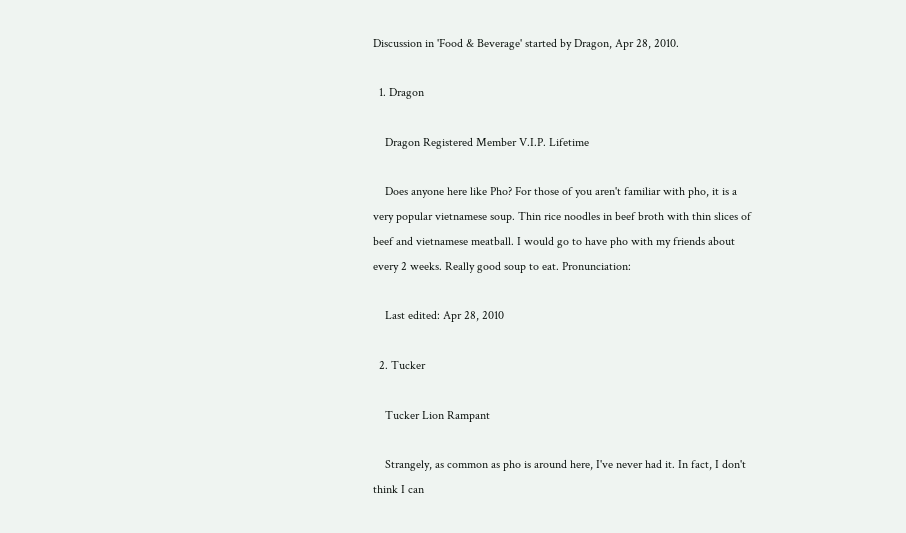Discussion in 'Food & Beverage' started by Dragon, Apr 28, 2010.

  1. Dragon

    Dragon Registered Member V.I.P. Lifetime

    Does anyone here like Pho? For those of you aren't familiar with pho, it is a very popular vietnamese soup. Thin rice noodles in beef broth with thin slices of beef and vietnamese meatball. I would go to have pho with my friends about every 2 weeks. Really good soup to eat. Pronunciation:

    Last edited: Apr 28, 2010

  2. Tucker

    Tucker Lion Rampant

    Strangely, as common as pho is around here, I've never had it. In fact, I don't think I can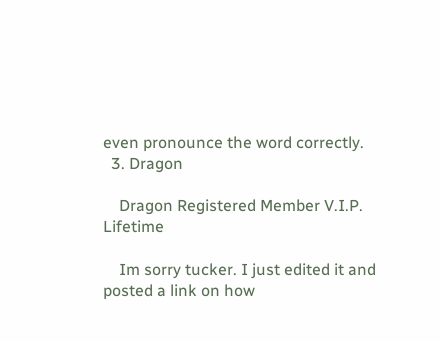even pronounce the word correctly.
  3. Dragon

    Dragon Registered Member V.I.P. Lifetime

    Im sorry tucker. I just edited it and posted a link on how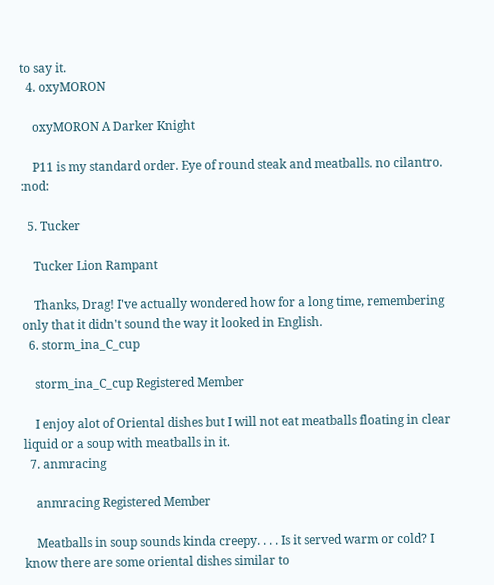to say it.
  4. oxyMORON

    oxyMORON A Darker Knight

    P11 is my standard order. Eye of round steak and meatballs. no cilantro. :nod:

  5. Tucker

    Tucker Lion Rampant

    Thanks, Drag! I've actually wondered how for a long time, remembering only that it didn't sound the way it looked in English.
  6. storm_ina_C_cup

    storm_ina_C_cup Registered Member

    I enjoy alot of Oriental dishes but I will not eat meatballs floating in clear liquid or a soup with meatballs in it.
  7. anmracing

    anmracing Registered Member

    Meatballs in soup sounds kinda creepy. . . . Is it served warm or cold? I know there are some oriental dishes similar to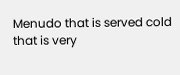Menudo that is served cold that is very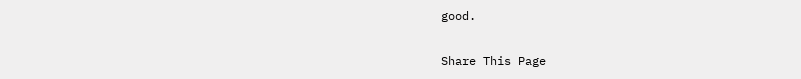good.

Share This Page